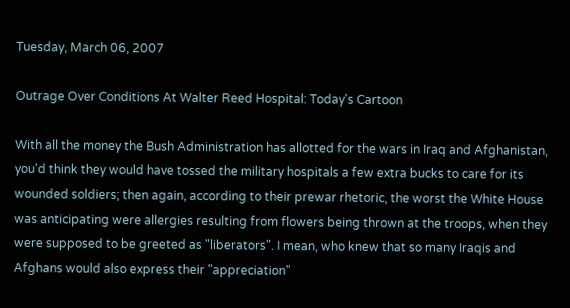Tuesday, March 06, 2007

Outrage Over Conditions At Walter Reed Hospital: Today's Cartoon

With all the money the Bush Administration has allotted for the wars in Iraq and Afghanistan, you'd think they would have tossed the military hospitals a few extra bucks to care for its wounded soldiers; then again, according to their prewar rhetoric, the worst the White House was anticipating were allergies resulting from flowers being thrown at the troops, when they were supposed to be greeted as "liberators". I mean, who knew that so many Iraqis and Afghans would also express their "appreciation"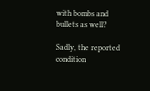with bombs and bullets as well?

Sadly, the reported condition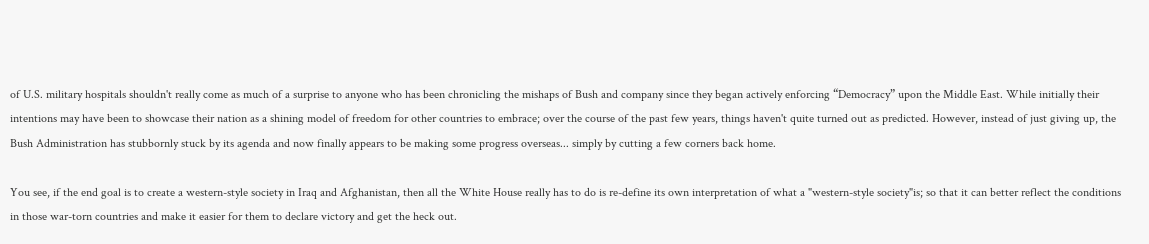of U.S. military hospitals shouldn't really come as much of a surprise to anyone who has been chronicling the mishaps of Bush and company since they began actively enforcing “Democracy” upon the Middle East. While initially their intentions may have been to showcase their nation as a shining model of freedom for other countries to embrace; over the course of the past few years, things haven't quite turned out as predicted. However, instead of just giving up, the Bush Administration has stubbornly stuck by its agenda and now finally appears to be making some progress overseas... simply by cutting a few corners back home.

You see, if the end goal is to create a western-style society in Iraq and Afghanistan, then all the White House really has to do is re-define its own interpretation of what a "western-style society"is; so that it can better reflect the conditions in those war-torn countries and make it easier for them to declare victory and get the heck out.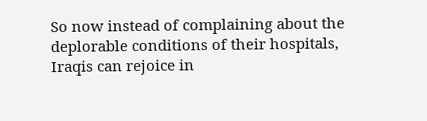So now instead of complaining about the deplorable conditions of their hospitals, Iraqis can rejoice in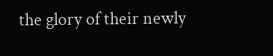the glory of their newly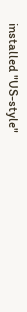installed "US-style"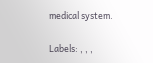medical system.

Labels: , , ,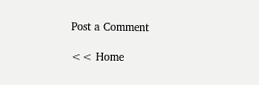Post a Comment

<< Home